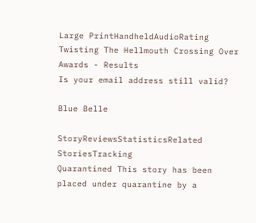Large PrintHandheldAudioRating
Twisting The Hellmouth Crossing Over Awards - Results
Is your email address still valid?

Blue Belle

StoryReviewsStatisticsRelated StoriesTracking
Quarantined This story has been placed under quarantine by a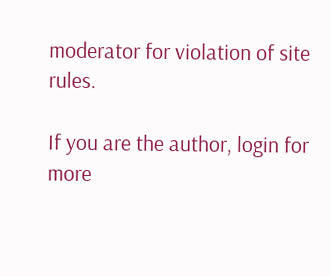moderator for violation of site rules.

If you are the author, login for more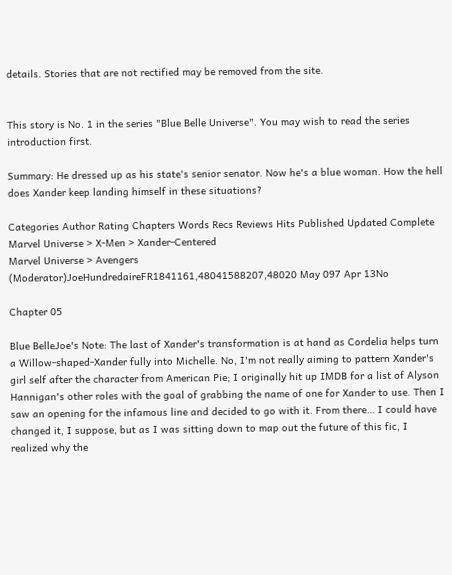details. Stories that are not rectified may be removed from the site.


This story is No. 1 in the series "Blue Belle Universe". You may wish to read the series introduction first.

Summary: He dressed up as his state's senior senator. Now he's a blue woman. How the hell does Xander keep landing himself in these situations?

Categories Author Rating Chapters Words Recs Reviews Hits Published Updated Complete
Marvel Universe > X-Men > Xander-Centered
Marvel Universe > Avengers
(Moderator)JoeHundredaireFR1841161,48041588207,48020 May 097 Apr 13No

Chapter 05

Blue BelleJoe's Note: The last of Xander's transformation is at hand as Cordelia helps turn a Willow-shaped-Xander fully into Michelle. No, I'm not really aiming to pattern Xander's girl self after the character from American Pie; I originally hit up IMDB for a list of Alyson Hannigan's other roles with the goal of grabbing the name of one for Xander to use. Then I saw an opening for the infamous line and decided to go with it. From there… I could have changed it, I suppose, but as I was sitting down to map out the future of this fic, I realized why the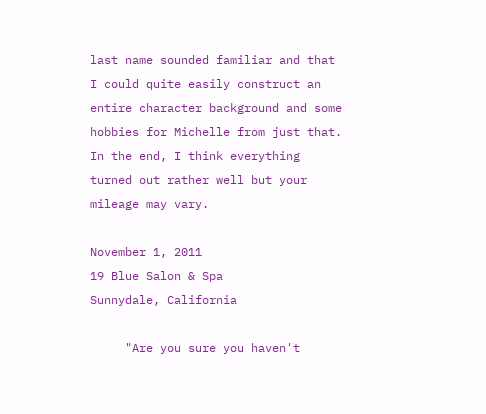last name sounded familiar and that I could quite easily construct an entire character background and some hobbies for Michelle from just that. In the end, I think everything turned out rather well but your mileage may vary.

November 1, 2011
19 Blue Salon & Spa
Sunnydale, California

     "Are you sure you haven't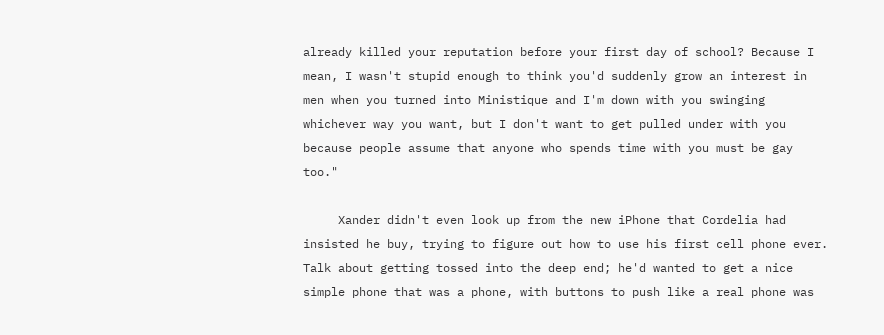already killed your reputation before your first day of school? Because I mean, I wasn't stupid enough to think you'd suddenly grow an interest in men when you turned into Ministique and I'm down with you swinging whichever way you want, but I don't want to get pulled under with you because people assume that anyone who spends time with you must be gay too."

     Xander didn't even look up from the new iPhone that Cordelia had insisted he buy, trying to figure out how to use his first cell phone ever. Talk about getting tossed into the deep end; he'd wanted to get a nice simple phone that was a phone, with buttons to push like a real phone was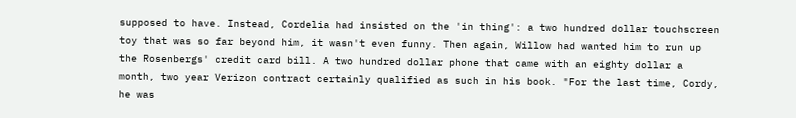supposed to have. Instead, Cordelia had insisted on the 'in thing': a two hundred dollar touchscreen toy that was so far beyond him, it wasn't even funny. Then again, Willow had wanted him to run up the Rosenbergs' credit card bill. A two hundred dollar phone that came with an eighty dollar a month, two year Verizon contract certainly qualified as such in his book. "For the last time, Cordy, he was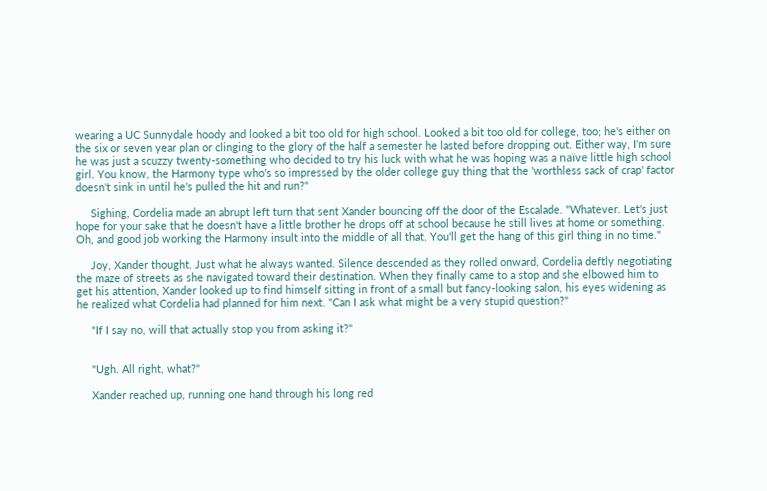wearing a UC Sunnydale hoody and looked a bit too old for high school. Looked a bit too old for college, too; he's either on the six or seven year plan or clinging to the glory of the half a semester he lasted before dropping out. Either way, I'm sure he was just a scuzzy twenty-something who decided to try his luck with what he was hoping was a naïve little high school girl. You know, the Harmony type who's so impressed by the older college guy thing that the 'worthless sack of crap' factor doesn't sink in until he's pulled the hit and run?"

     Sighing, Cordelia made an abrupt left turn that sent Xander bouncing off the door of the Escalade. "Whatever. Let's just hope for your sake that he doesn't have a little brother he drops off at school because he still lives at home or something. Oh, and good job working the Harmony insult into the middle of all that. You'll get the hang of this girl thing in no time."

     Joy, Xander thought. Just what he always wanted. Silence descended as they rolled onward, Cordelia deftly negotiating the maze of streets as she navigated toward their destination. When they finally came to a stop and she elbowed him to get his attention, Xander looked up to find himself sitting in front of a small but fancy-looking salon, his eyes widening as he realized what Cordelia had planned for him next. "Can I ask what might be a very stupid question?"

     "If I say no, will that actually stop you from asking it?"


     "Ugh. All right, what?"

     Xander reached up, running one hand through his long red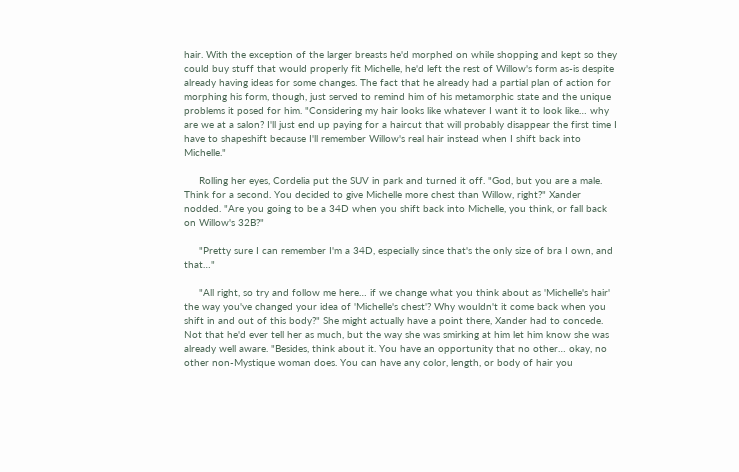hair. With the exception of the larger breasts he'd morphed on while shopping and kept so they could buy stuff that would properly fit Michelle, he'd left the rest of Willow's form as-is despite already having ideas for some changes. The fact that he already had a partial plan of action for morphing his form, though, just served to remind him of his metamorphic state and the unique problems it posed for him. "Considering my hair looks like whatever I want it to look like… why are we at a salon? I'll just end up paying for a haircut that will probably disappear the first time I have to shapeshift because I'll remember Willow's real hair instead when I shift back into Michelle."

     Rolling her eyes, Cordelia put the SUV in park and turned it off. "God, but you are a male. Think for a second. You decided to give Michelle more chest than Willow, right?" Xander nodded. "Are you going to be a 34D when you shift back into Michelle, you think, or fall back on Willow's 32B?"

     "Pretty sure I can remember I'm a 34D, especially since that's the only size of bra I own, and that…"

     "All right, so try and follow me here… if we change what you think about as 'Michelle's hair' the way you've changed your idea of 'Michelle's chest'? Why wouldn't it come back when you shift in and out of this body?" She might actually have a point there, Xander had to concede. Not that he'd ever tell her as much, but the way she was smirking at him let him know she was already well aware. "Besides, think about it. You have an opportunity that no other… okay, no other non-Mystique woman does. You can have any color, length, or body of hair you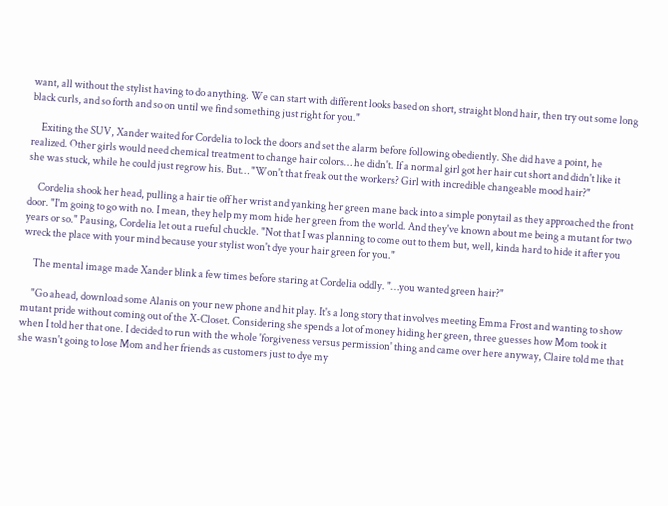want, all without the stylist having to do anything. We can start with different looks based on short, straight blond hair, then try out some long black curls, and so forth and so on until we find something just right for you."

     Exiting the SUV, Xander waited for Cordelia to lock the doors and set the alarm before following obediently. She did have a point, he realized. Other girls would need chemical treatment to change hair colors… he didn't. If a normal girl got her hair cut short and didn't like it she was stuck, while he could just regrow his. But… "Won't that freak out the workers? Girl with incredible changeable mood hair?"

     Cordelia shook her head, pulling a hair tie off her wrist and yanking her green mane back into a simple ponytail as they approached the front door. "I'm going to go with no. I mean, they help my mom hide her green from the world. And they've known about me being a mutant for two years or so." Pausing, Cordelia let out a rueful chuckle. "Not that I was planning to come out to them but, well, kinda hard to hide it after you wreck the place with your mind because your stylist won't dye your hair green for you."

     The mental image made Xander blink a few times before staring at Cordelia oddly. "…you wanted green hair?"

     "Go ahead, download some Alanis on your new phone and hit play. It's a long story that involves meeting Emma Frost and wanting to show mutant pride without coming out of the X-Closet. Considering she spends a lot of money hiding her green, three guesses how Mom took it when I told her that one. I decided to run with the whole 'forgiveness versus permission' thing and came over here anyway, Claire told me that she wasn't going to lose Mom and her friends as customers just to dye my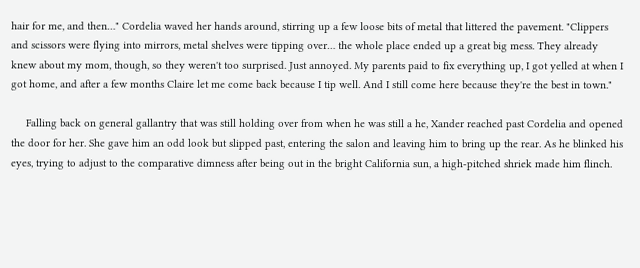hair for me, and then…" Cordelia waved her hands around, stirring up a few loose bits of metal that littered the pavement. "Clippers and scissors were flying into mirrors, metal shelves were tipping over… the whole place ended up a great big mess. They already knew about my mom, though, so they weren't too surprised. Just annoyed. My parents paid to fix everything up, I got yelled at when I got home, and after a few months Claire let me come back because I tip well. And I still come here because they're the best in town."

     Falling back on general gallantry that was still holding over from when he was still a he, Xander reached past Cordelia and opened the door for her. She gave him an odd look but slipped past, entering the salon and leaving him to bring up the rear. As he blinked his eyes, trying to adjust to the comparative dimness after being out in the bright California sun, a high-pitched shriek made him flinch.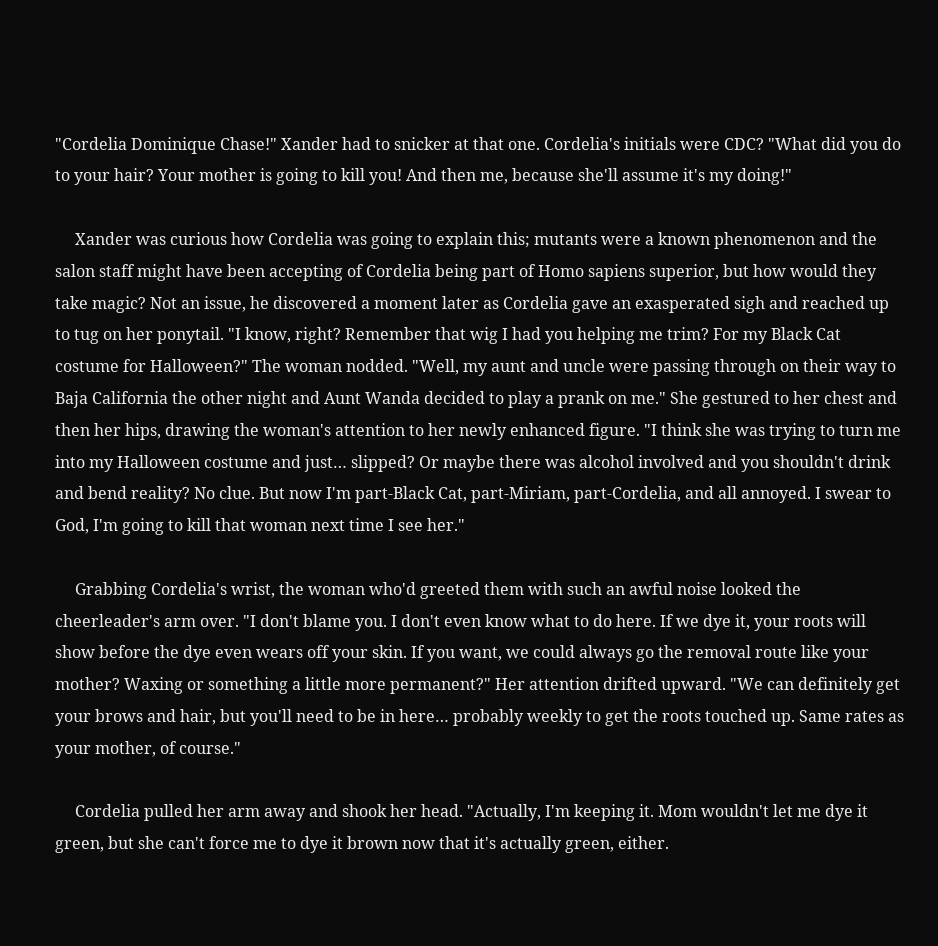"Cordelia Dominique Chase!" Xander had to snicker at that one. Cordelia's initials were CDC? "What did you do to your hair? Your mother is going to kill you! And then me, because she'll assume it's my doing!"

     Xander was curious how Cordelia was going to explain this; mutants were a known phenomenon and the salon staff might have been accepting of Cordelia being part of Homo sapiens superior, but how would they take magic? Not an issue, he discovered a moment later as Cordelia gave an exasperated sigh and reached up to tug on her ponytail. "I know, right? Remember that wig I had you helping me trim? For my Black Cat costume for Halloween?" The woman nodded. "Well, my aunt and uncle were passing through on their way to Baja California the other night and Aunt Wanda decided to play a prank on me." She gestured to her chest and then her hips, drawing the woman's attention to her newly enhanced figure. "I think she was trying to turn me into my Halloween costume and just… slipped? Or maybe there was alcohol involved and you shouldn't drink and bend reality? No clue. But now I'm part-Black Cat, part-Miriam, part-Cordelia, and all annoyed. I swear to God, I'm going to kill that woman next time I see her."

     Grabbing Cordelia's wrist, the woman who'd greeted them with such an awful noise looked the cheerleader's arm over. "I don't blame you. I don't even know what to do here. If we dye it, your roots will show before the dye even wears off your skin. If you want, we could always go the removal route like your mother? Waxing or something a little more permanent?" Her attention drifted upward. "We can definitely get your brows and hair, but you'll need to be in here… probably weekly to get the roots touched up. Same rates as your mother, of course."

     Cordelia pulled her arm away and shook her head. "Actually, I'm keeping it. Mom wouldn't let me dye it green, but she can't force me to dye it brown now that it's actually green, either.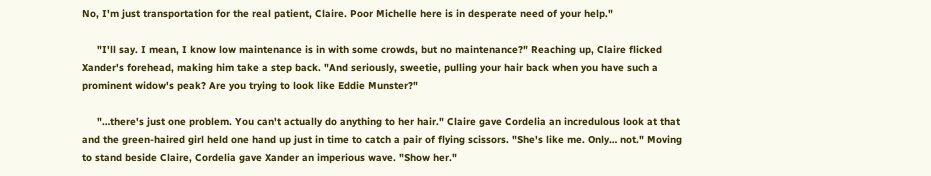No, I'm just transportation for the real patient, Claire. Poor Michelle here is in desperate need of your help."

     "I'll say. I mean, I know low maintenance is in with some crowds, but no maintenance?" Reaching up, Claire flicked Xander's forehead, making him take a step back. "And seriously, sweetie, pulling your hair back when you have such a prominent widow's peak? Are you trying to look like Eddie Munster?"

     "…there's just one problem. You can't actually do anything to her hair." Claire gave Cordelia an incredulous look at that and the green-haired girl held one hand up just in time to catch a pair of flying scissors. "She's like me. Only… not." Moving to stand beside Claire, Cordelia gave Xander an imperious wave. "Show her."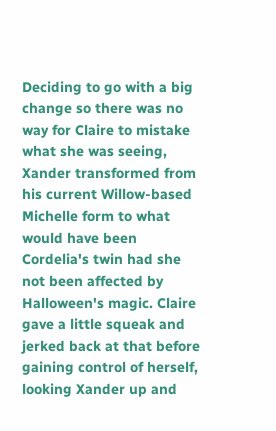Deciding to go with a big change so there was no way for Claire to mistake what she was seeing, Xander transformed from his current Willow-based Michelle form to what would have been Cordelia's twin had she not been affected by Halloween's magic. Claire gave a little squeak and jerked back at that before gaining control of herself, looking Xander up and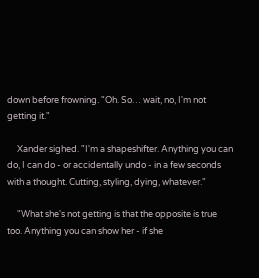down before frowning. "Oh. So… wait, no, I'm not getting it."

     Xander sighed. "I'm a shapeshifter. Anything you can do, I can do - or accidentally undo - in a few seconds with a thought. Cutting, styling, dying, whatever."

     "What she's not getting is that the opposite is true too. Anything you can show her - if she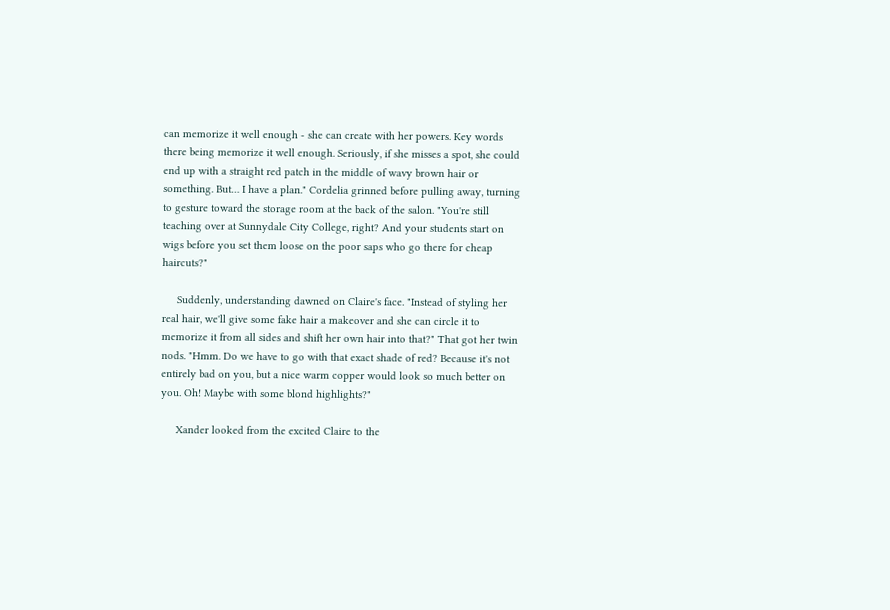can memorize it well enough - she can create with her powers. Key words there being memorize it well enough. Seriously, if she misses a spot, she could end up with a straight red patch in the middle of wavy brown hair or something. But… I have a plan." Cordelia grinned before pulling away, turning to gesture toward the storage room at the back of the salon. "You're still teaching over at Sunnydale City College, right? And your students start on wigs before you set them loose on the poor saps who go there for cheap haircuts?"

     Suddenly, understanding dawned on Claire's face. "Instead of styling her real hair, we'll give some fake hair a makeover and she can circle it to memorize it from all sides and shift her own hair into that?" That got her twin nods. "Hmm. Do we have to go with that exact shade of red? Because it's not entirely bad on you, but a nice warm copper would look so much better on you. Oh! Maybe with some blond highlights?"

     Xander looked from the excited Claire to the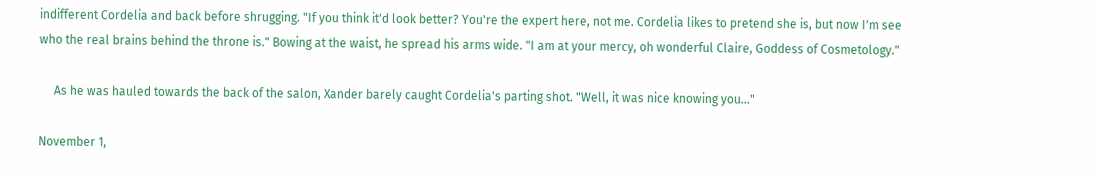indifferent Cordelia and back before shrugging. "If you think it'd look better? You're the expert here, not me. Cordelia likes to pretend she is, but now I'm see who the real brains behind the throne is." Bowing at the waist, he spread his arms wide. "I am at your mercy, oh wonderful Claire, Goddess of Cosmetology."

     As he was hauled towards the back of the salon, Xander barely caught Cordelia's parting shot. "Well, it was nice knowing you…"

November 1,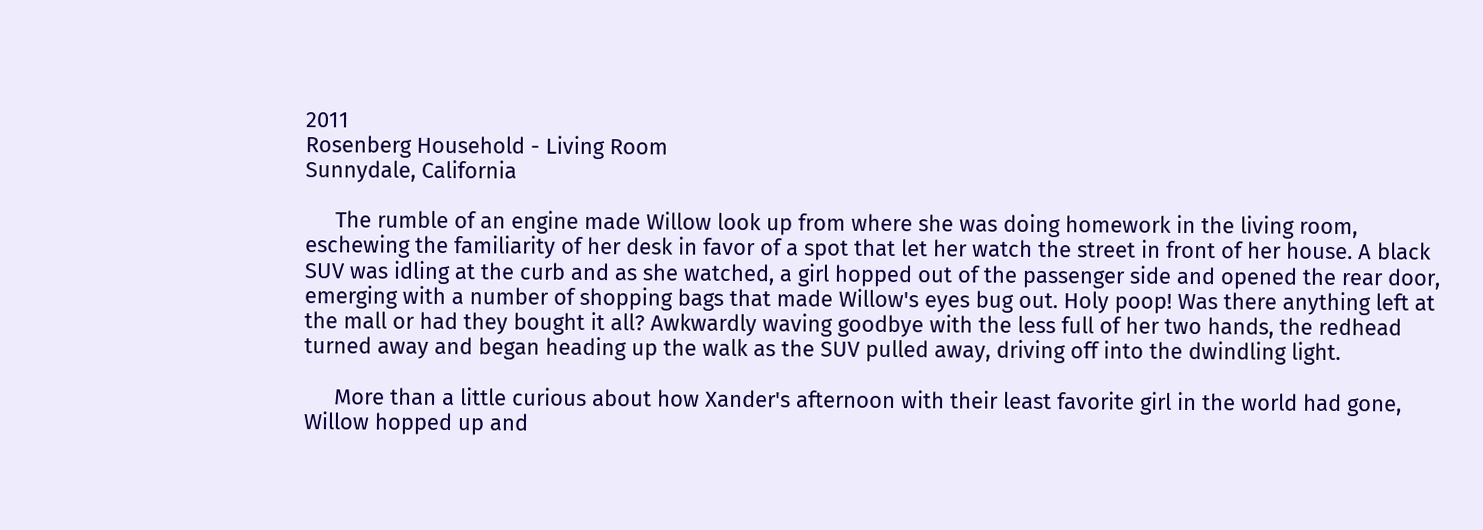2011
Rosenberg Household - Living Room
Sunnydale, California

     The rumble of an engine made Willow look up from where she was doing homework in the living room, eschewing the familiarity of her desk in favor of a spot that let her watch the street in front of her house. A black SUV was idling at the curb and as she watched, a girl hopped out of the passenger side and opened the rear door, emerging with a number of shopping bags that made Willow's eyes bug out. Holy poop! Was there anything left at the mall or had they bought it all? Awkwardly waving goodbye with the less full of her two hands, the redhead turned away and began heading up the walk as the SUV pulled away, driving off into the dwindling light.

     More than a little curious about how Xander's afternoon with their least favorite girl in the world had gone, Willow hopped up and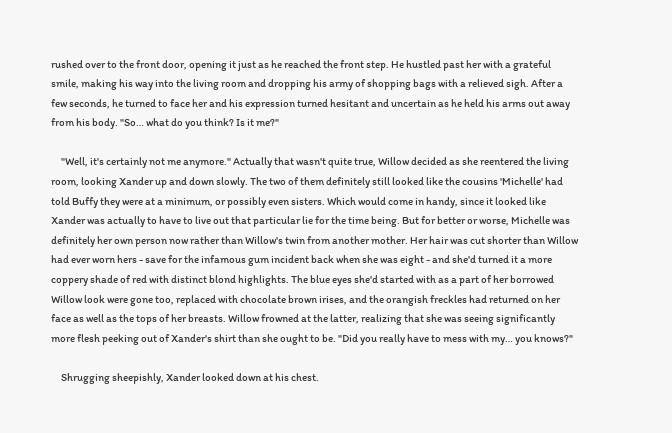rushed over to the front door, opening it just as he reached the front step. He hustled past her with a grateful smile, making his way into the living room and dropping his army of shopping bags with a relieved sigh. After a few seconds, he turned to face her and his expression turned hesitant and uncertain as he held his arms out away from his body. "So… what do you think? Is it me?"

     "Well, it's certainly not me anymore." Actually that wasn't quite true, Willow decided as she reentered the living room, looking Xander up and down slowly. The two of them definitely still looked like the cousins 'Michelle' had told Buffy they were at a minimum, or possibly even sisters. Which would come in handy, since it looked like Xander was actually to have to live out that particular lie for the time being. But for better or worse, Michelle was definitely her own person now rather than Willow's twin from another mother. Her hair was cut shorter than Willow had ever worn hers - save for the infamous gum incident back when she was eight - and she'd turned it a more coppery shade of red with distinct blond highlights. The blue eyes she'd started with as a part of her borrowed Willow look were gone too, replaced with chocolate brown irises, and the orangish freckles had returned on her face as well as the tops of her breasts. Willow frowned at the latter, realizing that she was seeing significantly more flesh peeking out of Xander's shirt than she ought to be. "Did you really have to mess with my… you knows?"

     Shrugging sheepishly, Xander looked down at his chest.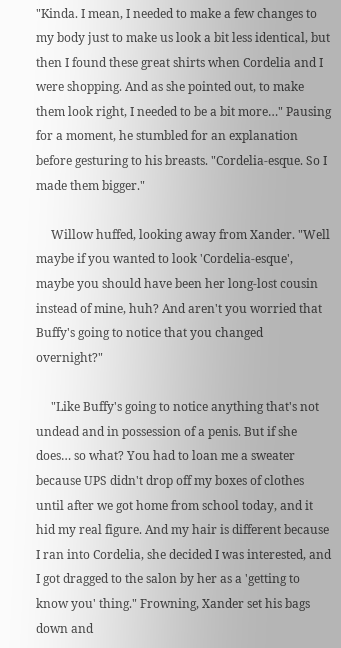"Kinda. I mean, I needed to make a few changes to my body just to make us look a bit less identical, but then I found these great shirts when Cordelia and I were shopping. And as she pointed out, to make them look right, I needed to be a bit more…" Pausing for a moment, he stumbled for an explanation before gesturing to his breasts. "Cordelia-esque. So I made them bigger."

     Willow huffed, looking away from Xander. "Well maybe if you wanted to look 'Cordelia-esque', maybe you should have been her long-lost cousin instead of mine, huh? And aren't you worried that Buffy's going to notice that you changed overnight?"

     "Like Buffy's going to notice anything that's not undead and in possession of a penis. But if she does… so what? You had to loan me a sweater because UPS didn't drop off my boxes of clothes until after we got home from school today, and it hid my real figure. And my hair is different because I ran into Cordelia, she decided I was interested, and I got dragged to the salon by her as a 'getting to know you' thing." Frowning, Xander set his bags down and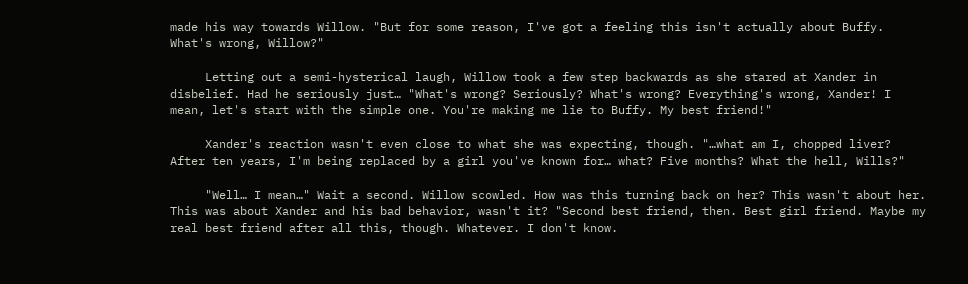made his way towards Willow. "But for some reason, I've got a feeling this isn't actually about Buffy. What's wrong, Willow?"

     Letting out a semi-hysterical laugh, Willow took a few step backwards as she stared at Xander in disbelief. Had he seriously just… "What's wrong? Seriously? What's wrong? Everything's wrong, Xander! I mean, let's start with the simple one. You're making me lie to Buffy. My best friend!"

     Xander's reaction wasn't even close to what she was expecting, though. "…what am I, chopped liver? After ten years, I'm being replaced by a girl you've known for… what? Five months? What the hell, Wills?"

     "Well… I mean…" Wait a second. Willow scowled. How was this turning back on her? This wasn't about her. This was about Xander and his bad behavior, wasn't it? "Second best friend, then. Best girl friend. Maybe my real best friend after all this, though. Whatever. I don't know.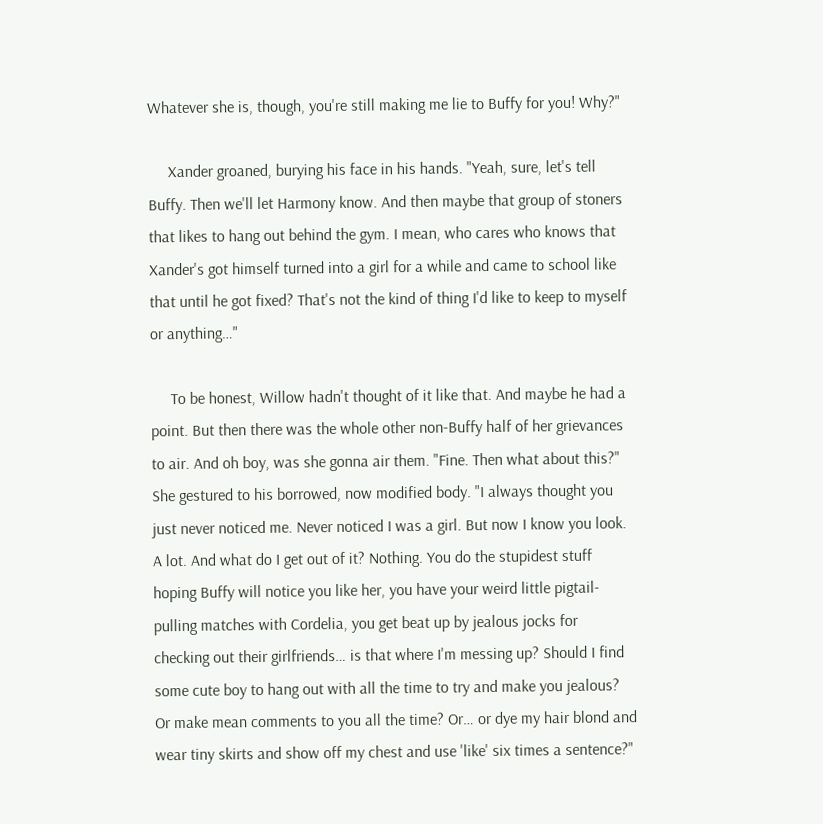Whatever she is, though, you're still making me lie to Buffy for you! Why?"

     Xander groaned, burying his face in his hands. "Yeah, sure, let's tell Buffy. Then we'll let Harmony know. And then maybe that group of stoners that likes to hang out behind the gym. I mean, who cares who knows that Xander's got himself turned into a girl for a while and came to school like that until he got fixed? That's not the kind of thing I'd like to keep to myself or anything…"

     To be honest, Willow hadn't thought of it like that. And maybe he had a point. But then there was the whole other non-Buffy half of her grievances to air. And oh boy, was she gonna air them. "Fine. Then what about this?" She gestured to his borrowed, now modified body. "I always thought you just never noticed me. Never noticed I was a girl. But now I know you look. A lot. And what do I get out of it? Nothing. You do the stupidest stuff hoping Buffy will notice you like her, you have your weird little pigtail-pulling matches with Cordelia, you get beat up by jealous jocks for checking out their girlfriends… is that where I'm messing up? Should I find some cute boy to hang out with all the time to try and make you jealous? Or make mean comments to you all the time? Or… or dye my hair blond and wear tiny skirts and show off my chest and use 'like' six times a sentence?"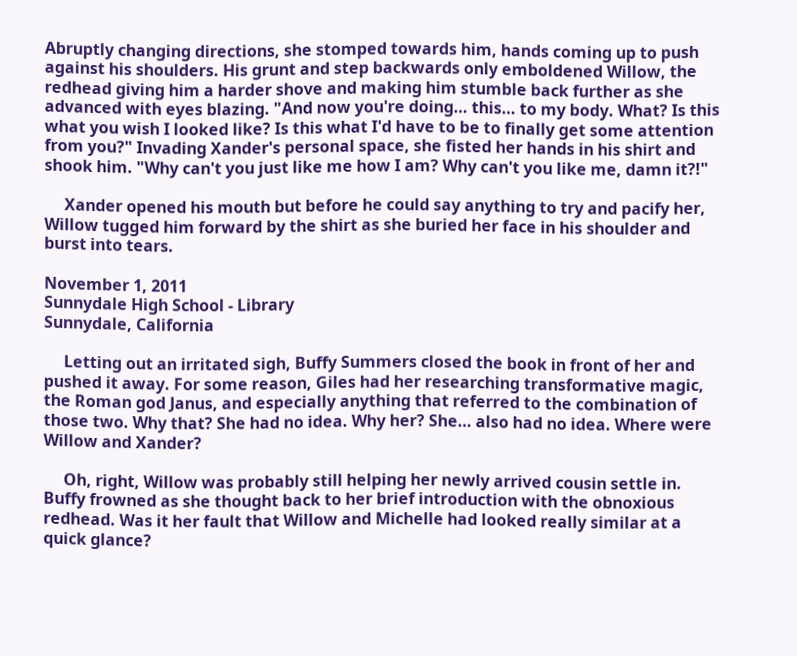Abruptly changing directions, she stomped towards him, hands coming up to push against his shoulders. His grunt and step backwards only emboldened Willow, the redhead giving him a harder shove and making him stumble back further as she advanced with eyes blazing. "And now you're doing… this… to my body. What? Is this what you wish I looked like? Is this what I'd have to be to finally get some attention from you?" Invading Xander's personal space, she fisted her hands in his shirt and shook him. "Why can't you just like me how I am? Why can't you like me, damn it?!"

     Xander opened his mouth but before he could say anything to try and pacify her, Willow tugged him forward by the shirt as she buried her face in his shoulder and burst into tears.

November 1, 2011
Sunnydale High School - Library
Sunnydale, California

     Letting out an irritated sigh, Buffy Summers closed the book in front of her and pushed it away. For some reason, Giles had her researching transformative magic, the Roman god Janus, and especially anything that referred to the combination of those two. Why that? She had no idea. Why her? She… also had no idea. Where were Willow and Xander?

     Oh, right, Willow was probably still helping her newly arrived cousin settle in. Buffy frowned as she thought back to her brief introduction with the obnoxious redhead. Was it her fault that Willow and Michelle had looked really similar at a quick glance?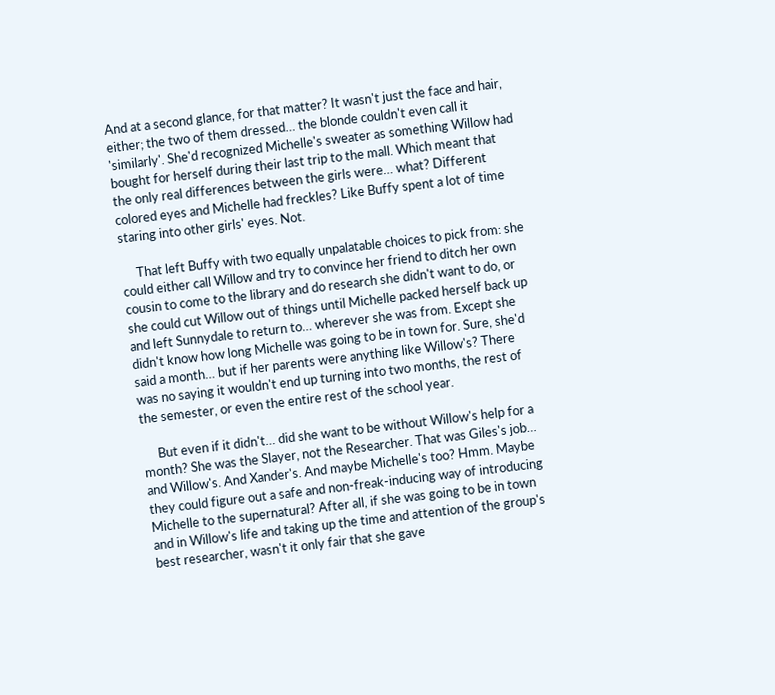And at a second glance, for that matter? It wasn't just the face and hair, either; the two of them dressed… the blonde couldn't even call it 'similarly'. She'd recognized Michelle's sweater as something Willow had bought for herself during their last trip to the mall. Which meant that the only real differences between the girls were… what? Different colored eyes and Michelle had freckles? Like Buffy spent a lot of time staring into other girls' eyes. Not.

     That left Buffy with two equally unpalatable choices to pick from: she could either call Willow and try to convince her friend to ditch her own cousin to come to the library and do research she didn't want to do, or she could cut Willow out of things until Michelle packed herself back up and left Sunnydale to return to… wherever she was from. Except she didn't know how long Michelle was going to be in town for. Sure, she'd said a month… but if her parents were anything like Willow's? There was no saying it wouldn't end up turning into two months, the rest of the semester, or even the entire rest of the school year.

     But even if it didn't… did she want to be without Willow's help for a month? She was the Slayer, not the Researcher. That was Giles's job… and Willow's. And Xander's. And maybe Michelle's too? Hmm. Maybe they could figure out a safe and non-freak-inducing way of introducing Michelle to the supernatural? After all, if she was going to be in town and in Willow's life and taking up the time and attention of the group's best researcher, wasn't it only fair that she gave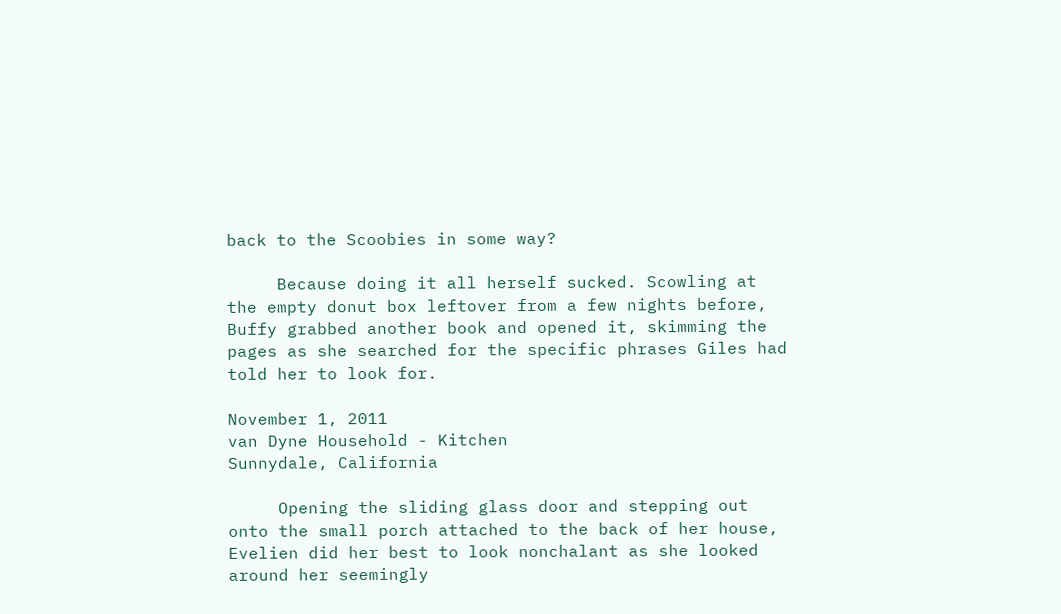back to the Scoobies in some way?

     Because doing it all herself sucked. Scowling at the empty donut box leftover from a few nights before, Buffy grabbed another book and opened it, skimming the pages as she searched for the specific phrases Giles had told her to look for.

November 1, 2011
van Dyne Household - Kitchen
Sunnydale, California

     Opening the sliding glass door and stepping out onto the small porch attached to the back of her house, Evelien did her best to look nonchalant as she looked around her seemingly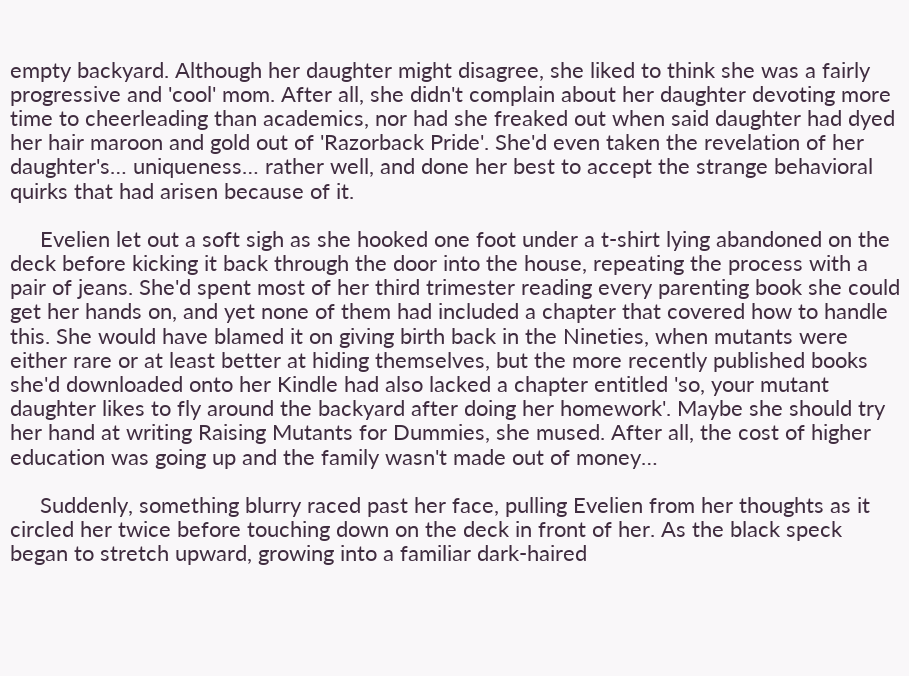empty backyard. Although her daughter might disagree, she liked to think she was a fairly progressive and 'cool' mom. After all, she didn't complain about her daughter devoting more time to cheerleading than academics, nor had she freaked out when said daughter had dyed her hair maroon and gold out of 'Razorback Pride'. She'd even taken the revelation of her daughter's… uniqueness… rather well, and done her best to accept the strange behavioral quirks that had arisen because of it.

     Evelien let out a soft sigh as she hooked one foot under a t-shirt lying abandoned on the deck before kicking it back through the door into the house, repeating the process with a pair of jeans. She'd spent most of her third trimester reading every parenting book she could get her hands on, and yet none of them had included a chapter that covered how to handle this. She would have blamed it on giving birth back in the Nineties, when mutants were either rare or at least better at hiding themselves, but the more recently published books she'd downloaded onto her Kindle had also lacked a chapter entitled 'so, your mutant daughter likes to fly around the backyard after doing her homework'. Maybe she should try her hand at writing Raising Mutants for Dummies, she mused. After all, the cost of higher education was going up and the family wasn't made out of money…

     Suddenly, something blurry raced past her face, pulling Evelien from her thoughts as it circled her twice before touching down on the deck in front of her. As the black speck began to stretch upward, growing into a familiar dark-haired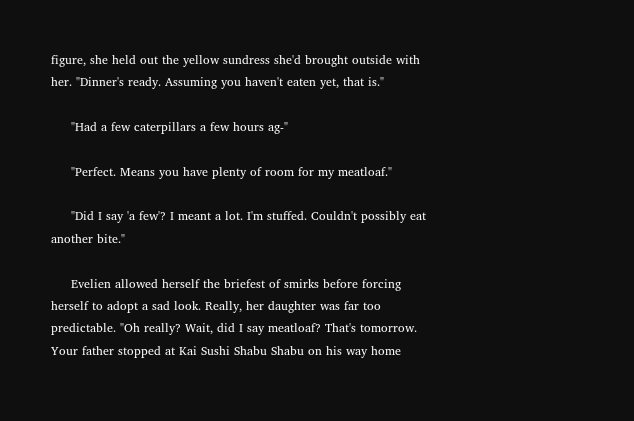figure, she held out the yellow sundress she'd brought outside with her. "Dinner's ready. Assuming you haven't eaten yet, that is."

     "Had a few caterpillars a few hours ag-"

     "Perfect. Means you have plenty of room for my meatloaf."

     "Did I say 'a few'? I meant a lot. I'm stuffed. Couldn't possibly eat another bite."

     Evelien allowed herself the briefest of smirks before forcing herself to adopt a sad look. Really, her daughter was far too predictable. "Oh really? Wait, did I say meatloaf? That's tomorrow. Your father stopped at Kai Sushi Shabu Shabu on his way home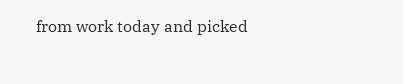from work today and picked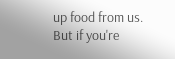up food from us. But if you're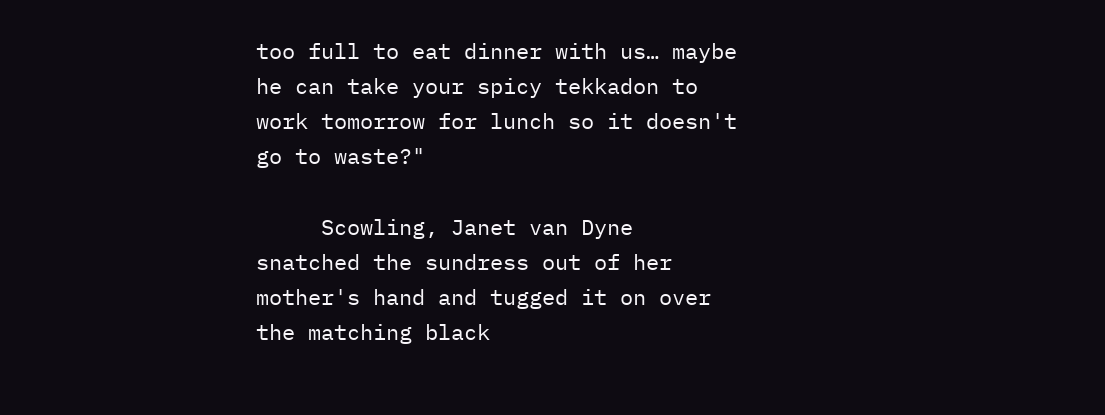too full to eat dinner with us… maybe he can take your spicy tekkadon to work tomorrow for lunch so it doesn't go to waste?"

     Scowling, Janet van Dyne snatched the sundress out of her mother's hand and tugged it on over the matching black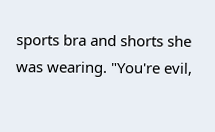sports bra and shorts she was wearing. "You're evil,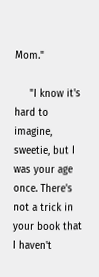Mom."

     "I know it's hard to imagine, sweetie, but I was your age once. There's not a trick in your book that I haven't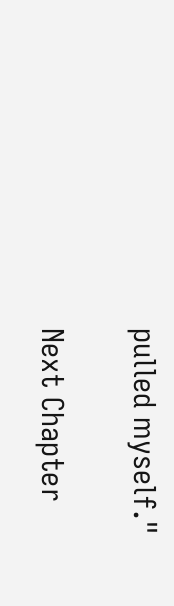pulled myself."

Next Chapter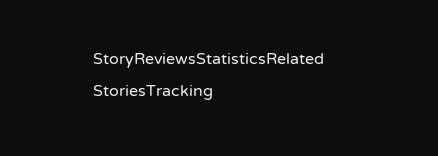StoryReviewsStatisticsRelated StoriesTracking